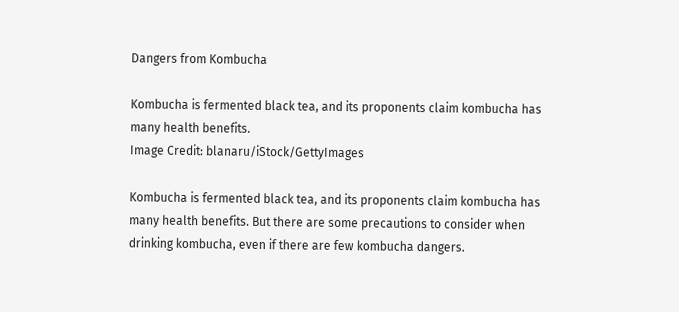Dangers from Kombucha

Kombucha is fermented black tea, and its proponents claim kombucha has many health benefits.
Image Credit: blanaru/iStock/GettyImages

Kombucha is fermented black tea, and its proponents claim kombucha has many health benefits. But there are some precautions to consider when drinking kombucha, even if there are few kombucha dangers.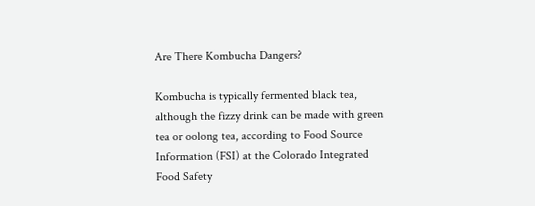Are There Kombucha Dangers?

Kombucha is typically fermented black tea, although the fizzy drink can be made with green tea or oolong tea, according to Food Source Information (FSI) at the Colorado Integrated Food Safety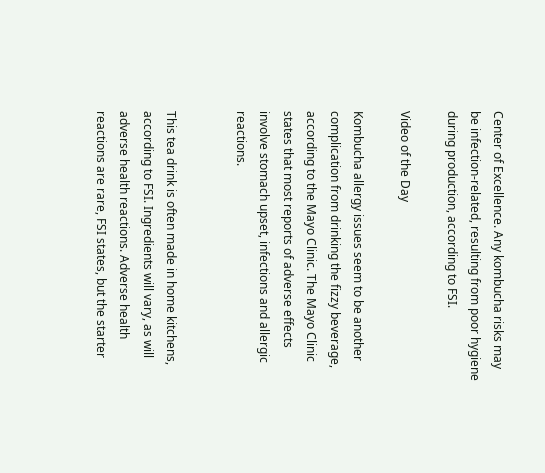Center of Excellence. Any kombucha risks may be infection-related, resulting from poor hygiene during production, according to FSI.

Video of the Day

Kombucha allergy issues seem to be another complication from drinking the fizzy beverage, according to the Mayo Clinic. The Mayo Clinic states that most reports of adverse effects involve stomach upset, infections and allergic reactions.


This tea drink is often made in home kitchens, according to FSI. Ingredients will vary, as will adverse health reactions. Adverse health reactions are rare, FSI states, but the starter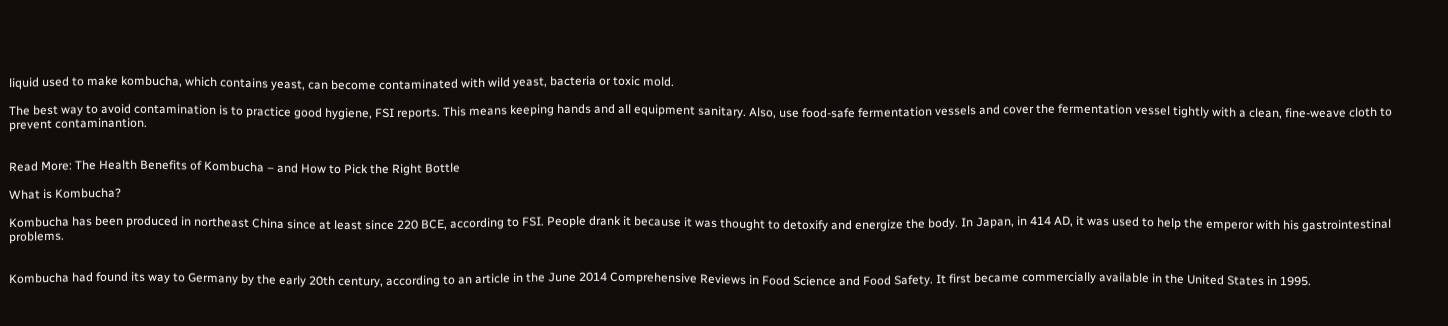liquid used to make kombucha, which contains yeast, can become contaminated with wild yeast, bacteria or toxic mold.

The best way to avoid contamination is to practice good hygiene, FSI reports. This means keeping hands and all equipment sanitary. Also, use food-safe fermentation vessels and cover the fermentation vessel tightly with a clean, fine-weave cloth to prevent contaminantion.


Read More: The Health Benefits of Kombucha – and How to Pick the Right Bottle

What is Kombucha?

Kombucha has been produced in northeast China since at least since 220 BCE, according to FSI. People drank it because it was thought to detoxify and energize the body. In Japan, in 414 AD, it was used to help the emperor with his gastrointestinal problems.


Kombucha had found its way to Germany by the early 20th century, according to an article in the June 2014 Comprehensive Reviews in Food Science and Food Safety. It first became commercially available in the United States in 1995.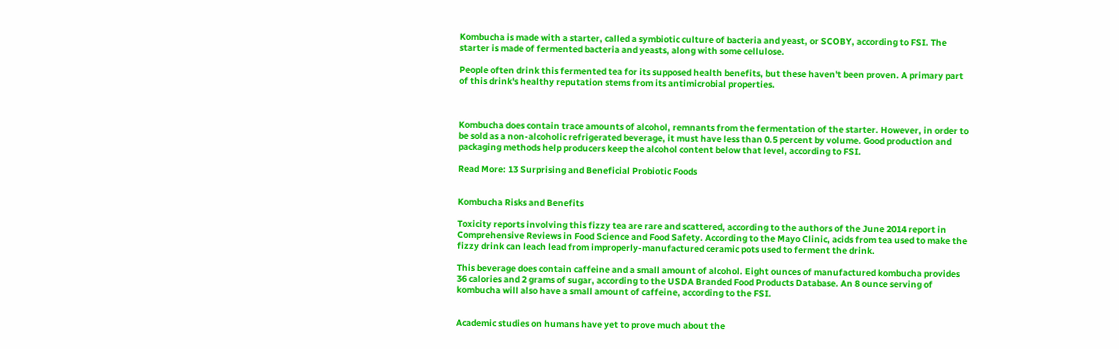Kombucha is made with a starter, called a symbiotic culture of bacteria and yeast, or SCOBY, according to FSI. The starter is made of fermented bacteria and yeasts, along with some cellulose.

People often drink this fermented tea for its supposed health benefits, but these haven't been proven. A primary part of this drink's healthy reputation stems from its antimicrobial properties.



Kombucha does contain trace amounts of alcohol, remnants from the fermentation of the starter. However, in order to be sold as a non-alcoholic refrigerated beverage, it must have less than 0.5 percent by volume. Good production and packaging methods help producers keep the alcohol content below that level, according to FSI.

Read More: 13 Surprising and Beneficial Probiotic Foods


Kombucha Risks and Benefits

Toxicity reports involving this fizzy tea are rare and scattered, according to the authors of the June 2014 report in Comprehensive Reviews in Food Science and Food Safety. According to the Mayo Clinic, acids from tea used to make the fizzy drink can leach lead from improperly-manufactured ceramic pots used to ferment the drink.

This beverage does contain caffeine and a small amount of alcohol. Eight ounces of manufactured kombucha provides 36 calories and 2 grams of sugar, according to the USDA Branded Food Products Database. An 8 ounce serving of kombucha will also have a small amount of caffeine, according to the FSI.


Academic studies on humans have yet to prove much about the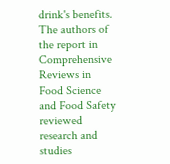drink's benefits. The authors of the report in Comprehensive Reviews in Food Science and Food Safety reviewed research and studies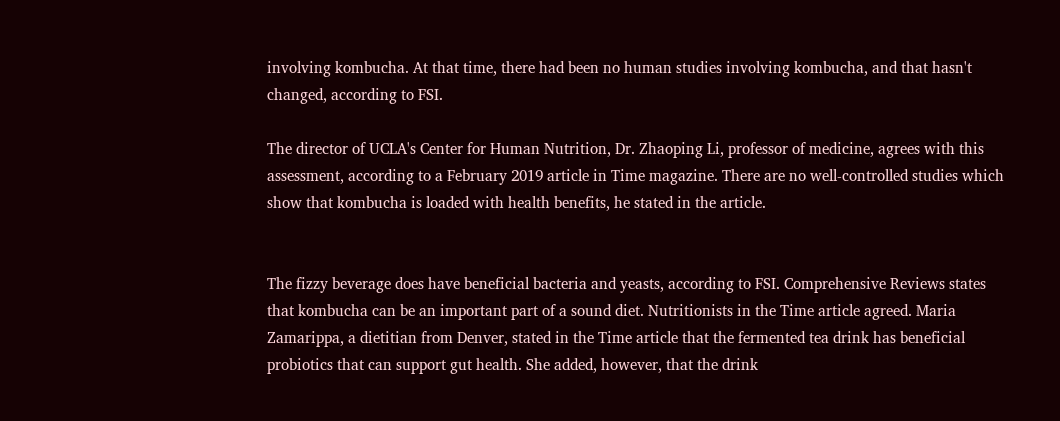involving kombucha. At that time, there had been no human studies involving kombucha, and that hasn't changed, according to FSI.

The director of UCLA's Center for Human Nutrition, Dr. Zhaoping Li, professor of medicine, agrees with this assessment, according to a February 2019 article in Time magazine. There are no well-controlled studies which show that kombucha is loaded with health benefits, he stated in the article.


The fizzy beverage does have beneficial bacteria and yeasts, according to FSI. Comprehensive Reviews states that kombucha can be an important part of a sound diet. Nutritionists in the Time article agreed. Maria Zamarippa, a dietitian from Denver, stated in the Time article that the fermented tea drink has beneficial probiotics that can support gut health. She added, however, that the drink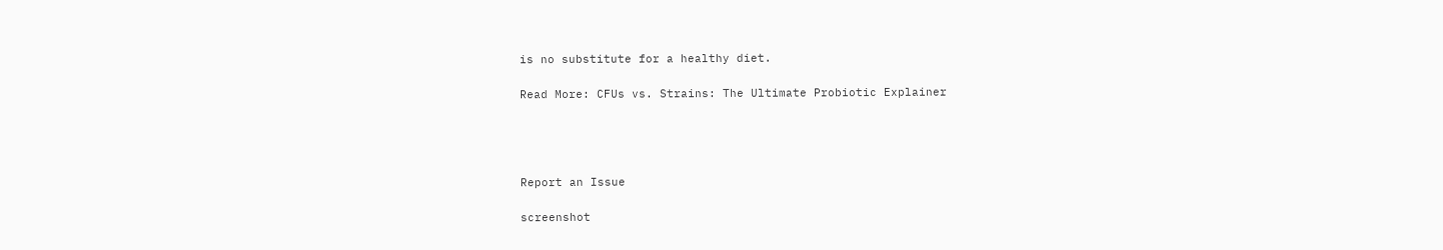is no substitute for a healthy diet.

Read More: CFUs vs. Strains: The Ultimate Probiotic Explainer




Report an Issue

screenshot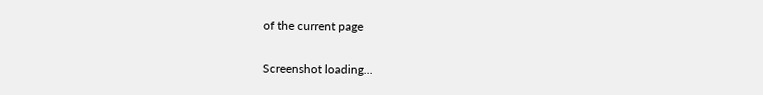of the current page

Screenshot loading...